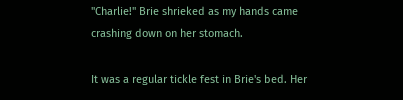"Charlie!" Brie shrieked as my hands came crashing down on her stomach.

It was a regular tickle fest in Brie's bed. Her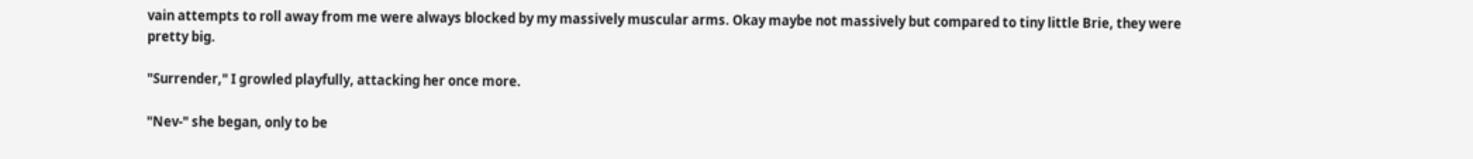vain attempts to roll away from me were always blocked by my massively muscular arms. Okay maybe not massively but compared to tiny little Brie, they were pretty big.

"Surrender," I growled playfully, attacking her once more.

"Nev-" she began, only to be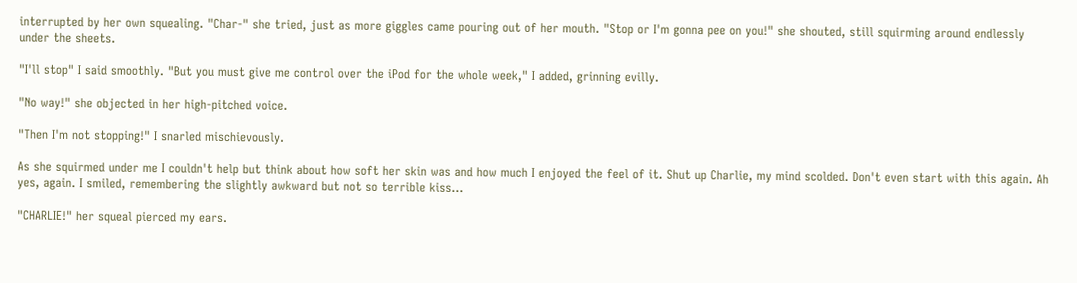interrupted by her own squealing. "Char-" she tried, just as more giggles came pouring out of her mouth. "Stop or I'm gonna pee on you!" she shouted, still squirming around endlessly under the sheets.

"I'll stop" I said smoothly. "But you must give me control over the iPod for the whole week," I added, grinning evilly.

"No way!" she objected in her high-pitched voice.

"Then I'm not stopping!" I snarled mischievously.

As she squirmed under me I couldn't help but think about how soft her skin was and how much I enjoyed the feel of it. Shut up Charlie, my mind scolded. Don't even start with this again. Ah yes, again. I smiled, remembering the slightly awkward but not so terrible kiss…

"CHARLIE!" her squeal pierced my ears.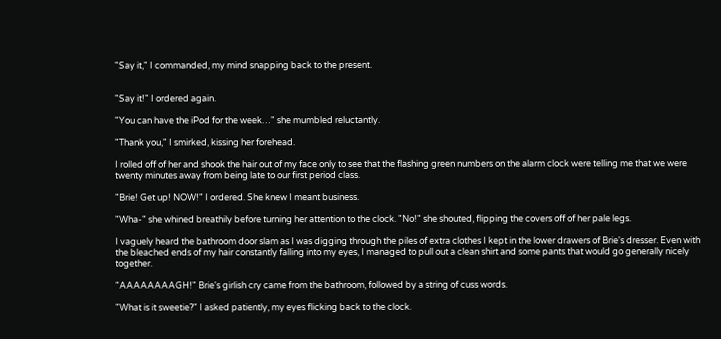"Say it," I commanded, my mind snapping back to the present.


"Say it!" I ordered again.

"You can have the iPod for the week…" she mumbled reluctantly.

"Thank you," I smirked, kissing her forehead.

I rolled off of her and shook the hair out of my face only to see that the flashing green numbers on the alarm clock were telling me that we were twenty minutes away from being late to our first period class.

"Brie! Get up! NOW!" I ordered. She knew I meant business.

"Wha-" she whined breathily before turning her attention to the clock. "No!" she shouted, flipping the covers off of her pale legs.

I vaguely heard the bathroom door slam as I was digging through the piles of extra clothes I kept in the lower drawers of Brie's dresser. Even with the bleached ends of my hair constantly falling into my eyes, I managed to pull out a clean shirt and some pants that would go generally nicely together.

"AAAAAAAAGH!" Brie's girlish cry came from the bathroom, followed by a string of cuss words.

"What is it sweetie?" I asked patiently, my eyes flicking back to the clock.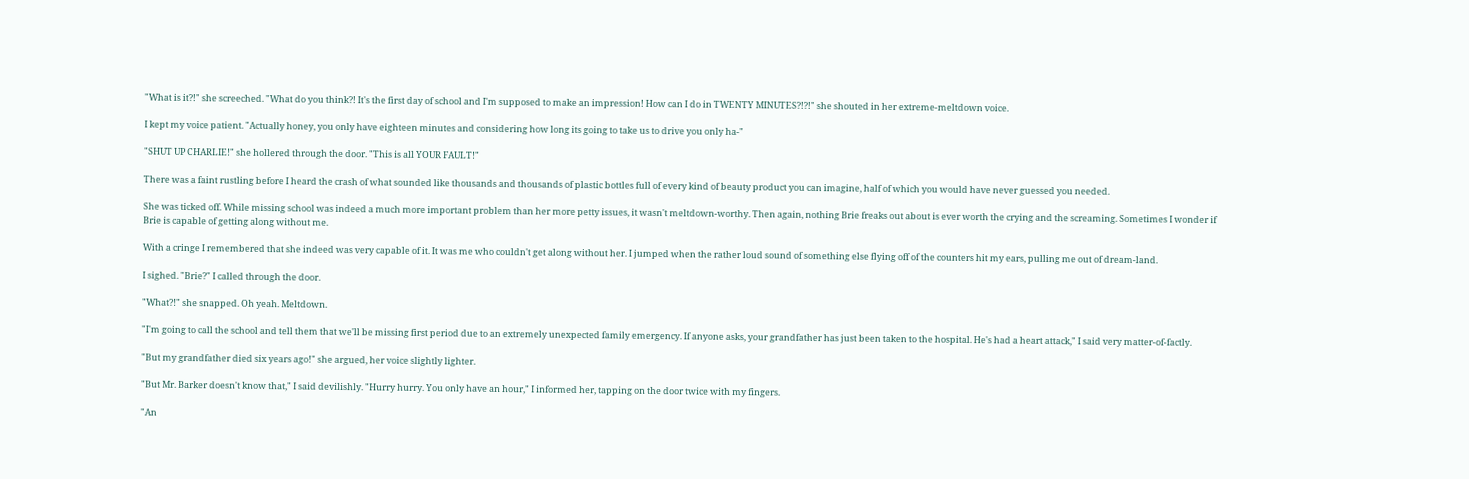"What is it?!" she screeched. "What do you think?! It's the first day of school and I'm supposed to make an impression! How can I do in TWENTY MINUTES?!?!" she shouted in her extreme-meltdown voice.

I kept my voice patient. "Actually honey, you only have eighteen minutes and considering how long its going to take us to drive you only ha-"

"SHUT UP CHARLIE!" she hollered through the door. "This is all YOUR FAULT!"

There was a faint rustling before I heard the crash of what sounded like thousands and thousands of plastic bottles full of every kind of beauty product you can imagine, half of which you would have never guessed you needed.

She was ticked off. While missing school was indeed a much more important problem than her more petty issues, it wasn't meltdown-worthy. Then again, nothing Brie freaks out about is ever worth the crying and the screaming. Sometimes I wonder if Brie is capable of getting along without me.

With a cringe I remembered that she indeed was very capable of it. It was me who couldn't get along without her. I jumped when the rather loud sound of something else flying off of the counters hit my ears, pulling me out of dream-land.

I sighed. "Brie?" I called through the door.

"What?!" she snapped. Oh yeah. Meltdown.

"I'm going to call the school and tell them that we'll be missing first period due to an extremely unexpected family emergency. If anyone asks, your grandfather has just been taken to the hospital. He's had a heart attack," I said very matter-of-factly.

"But my grandfather died six years ago!" she argued, her voice slightly lighter.

"But Mr. Barker doesn't know that," I said devilishly. "Hurry hurry. You only have an hour," I informed her, tapping on the door twice with my fingers.

"An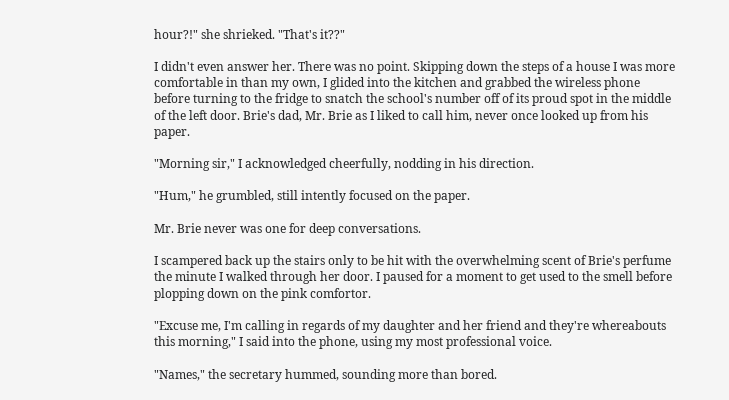hour?!" she shrieked. "That's it??"

I didn't even answer her. There was no point. Skipping down the steps of a house I was more comfortable in than my own, I glided into the kitchen and grabbed the wireless phone before turning to the fridge to snatch the school's number off of its proud spot in the middle of the left door. Brie's dad, Mr. Brie as I liked to call him, never once looked up from his paper.

"Morning sir," I acknowledged cheerfully, nodding in his direction.

"Hum," he grumbled, still intently focused on the paper.

Mr. Brie never was one for deep conversations.

I scampered back up the stairs only to be hit with the overwhelming scent of Brie's perfume the minute I walked through her door. I paused for a moment to get used to the smell before plopping down on the pink comfortor.

"Excuse me, I'm calling in regards of my daughter and her friend and they're whereabouts this morning," I said into the phone, using my most professional voice.

"Names," the secretary hummed, sounding more than bored.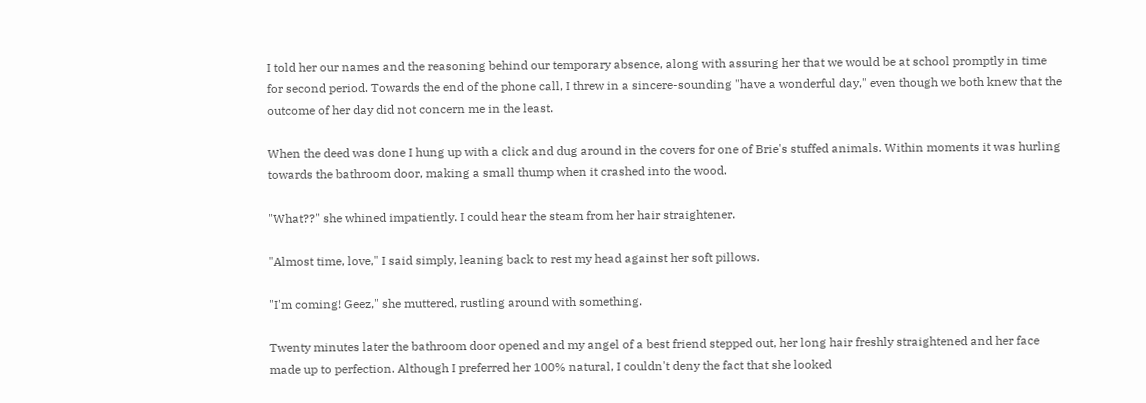I told her our names and the reasoning behind our temporary absence, along with assuring her that we would be at school promptly in time for second period. Towards the end of the phone call, I threw in a sincere-sounding "have a wonderful day," even though we both knew that the outcome of her day did not concern me in the least.

When the deed was done I hung up with a click and dug around in the covers for one of Brie's stuffed animals. Within moments it was hurling towards the bathroom door, making a small thump when it crashed into the wood.

"What??" she whined impatiently. I could hear the steam from her hair straightener.

"Almost time, love," I said simply, leaning back to rest my head against her soft pillows.

"I'm coming! Geez," she muttered, rustling around with something.

Twenty minutes later the bathroom door opened and my angel of a best friend stepped out, her long hair freshly straightened and her face made up to perfection. Although I preferred her 100% natural, I couldn't deny the fact that she looked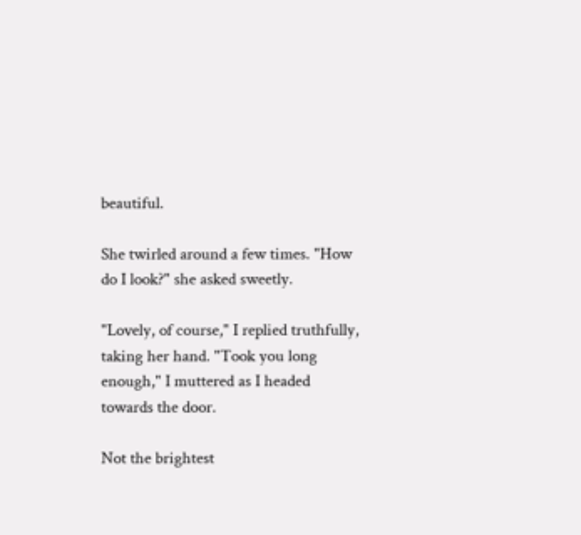beautiful.

She twirled around a few times. "How do I look?" she asked sweetly.

"Lovely, of course," I replied truthfully, taking her hand. "Took you long enough," I muttered as I headed towards the door.

Not the brightest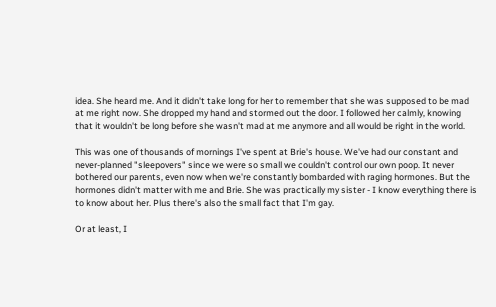idea. She heard me. And it didn't take long for her to remember that she was supposed to be mad at me right now. She dropped my hand and stormed out the door. I followed her calmly, knowing that it wouldn't be long before she wasn't mad at me anymore and all would be right in the world.

This was one of thousands of mornings I've spent at Brie's house. We've had our constant and never-planned "sleepovers" since we were so small we couldn't control our own poop. It never bothered our parents, even now when we're constantly bombarded with raging hormones. But the hormones didn't matter with me and Brie. She was practically my sister - I know everything there is to know about her. Plus there's also the small fact that I'm gay.

Or at least, I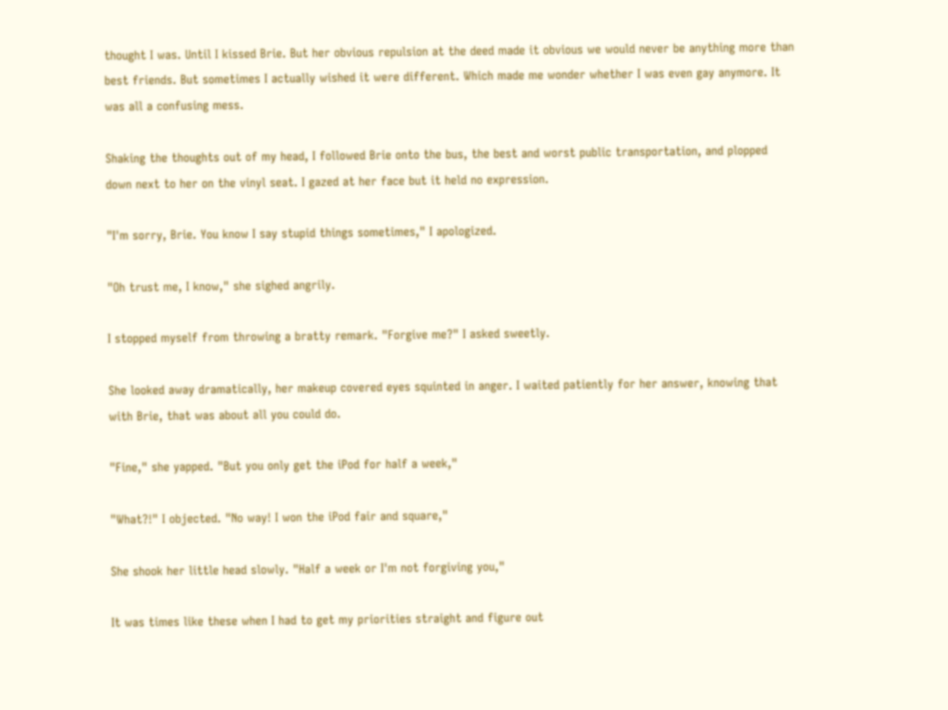thought I was. Until I kissed Brie. But her obvious repulsion at the deed made it obvious we would never be anything more than best friends. But sometimes I actually wished it were different. Which made me wonder whether I was even gay anymore. It was all a confusing mess.

Shaking the thoughts out of my head, I followed Brie onto the bus, the best and worst public transportation, and plopped down next to her on the vinyl seat. I gazed at her face but it held no expression.

"I'm sorry, Brie. You know I say stupid things sometimes," I apologized.

"Oh trust me, I know," she sighed angrily.

I stopped myself from throwing a bratty remark. "Forgive me?" I asked sweetly.

She looked away dramatically, her makeup covered eyes squinted in anger. I waited patiently for her answer, knowing that with Brie, that was about all you could do.

"Fine," she yapped. "But you only get the iPod for half a week,"

"What?!" I objected. "No way! I won the iPod fair and square,"

She shook her little head slowly. "Half a week or I'm not forgiving you,"

It was times like these when I had to get my priorities straight and figure out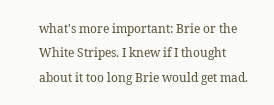what's more important: Brie or the White Stripes. I knew if I thought about it too long Brie would get mad.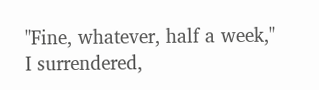"Fine, whatever, half a week," I surrendered,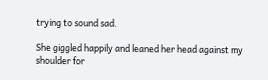trying to sound sad.

She giggled happily and leaned her head against my shoulder for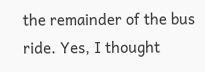the remainder of the bus ride. Yes, I thought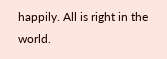happily. All is right in the world.